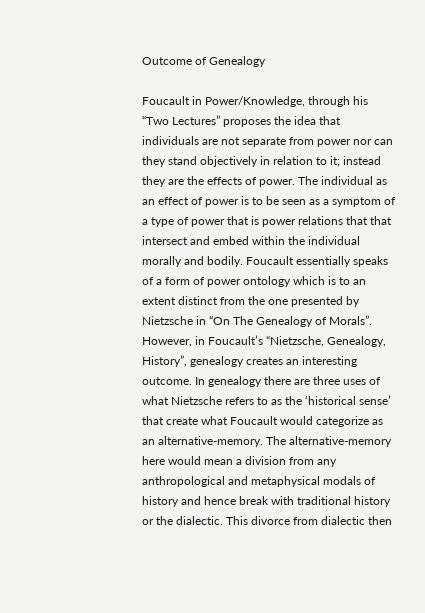Outcome of Genealogy

Foucault in Power/Knowledge, through his “Two Lectures” proposes the idea that individuals are not separate from power nor can they stand objectively in relation to it; instead they are the effects of power. The individual as an effect of power is to be seen as a symptom of a type of power that is power relations that that intersect and embed within the individual morally and bodily. Foucault essentially speaks of a form of power ontology which is to an extent distinct from the one presented by Nietzsche in “On The Genealogy of Morals”.
However, in Foucault’s “Nietzsche, Genealogy, History”, genealogy creates an interesting outcome. In genealogy there are three uses of what Nietzsche refers to as the ‘historical sense’ that create what Foucault would categorize as an alternative-memory. The alternative-memory here would mean a division from any anthropological and metaphysical modals of history and hence break with traditional history or the dialectic. This divorce from dialectic then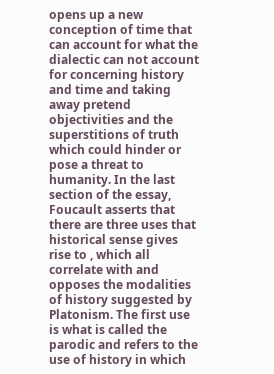opens up a new conception of time that can account for what the dialectic can not account for concerning history and time and taking away pretend objectivities and the superstitions of truth which could hinder or pose a threat to humanity. In the last section of the essay, Foucault asserts that there are three uses that historical sense gives rise to , which all correlate with and opposes the modalities of history suggested by Platonism. The first use is what is called the parodic and refers to the use of history in which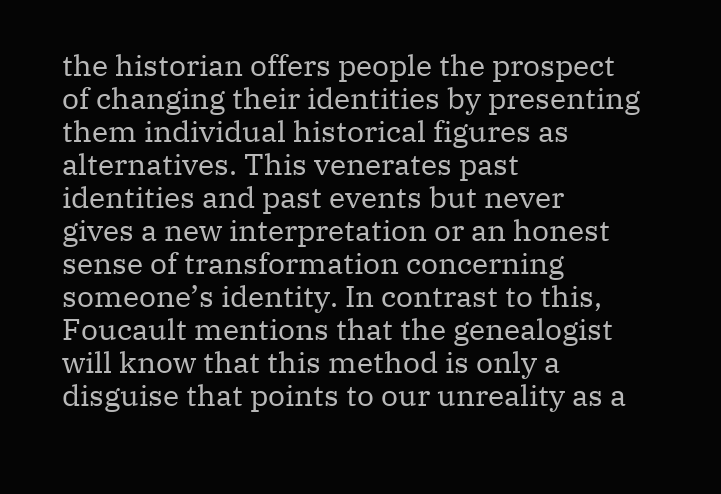the historian offers people the prospect of changing their identities by presenting them individual historical figures as alternatives. This venerates past identities and past events but never gives a new interpretation or an honest sense of transformation concerning someone’s identity. In contrast to this, Foucault mentions that the genealogist will know that this method is only a disguise that points to our unreality as a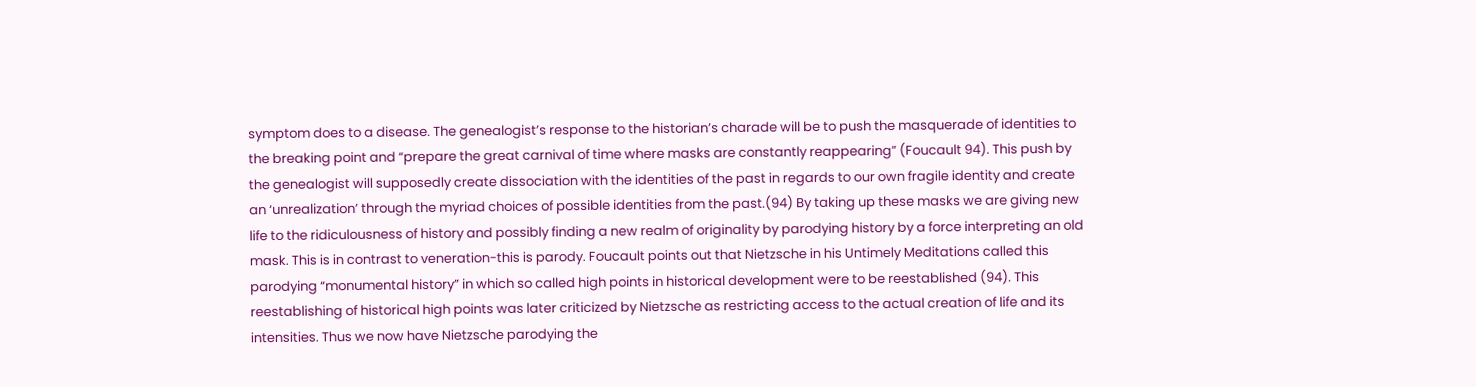symptom does to a disease. The genealogist’s response to the historian’s charade will be to push the masquerade of identities to the breaking point and “prepare the great carnival of time where masks are constantly reappearing” (Foucault 94). This push by the genealogist will supposedly create dissociation with the identities of the past in regards to our own fragile identity and create an ‘unrealization’ through the myriad choices of possible identities from the past.(94) By taking up these masks we are giving new life to the ridiculousness of history and possibly finding a new realm of originality by parodying history by a force interpreting an old mask. This is in contrast to veneration-this is parody. Foucault points out that Nietzsche in his Untimely Meditations called this parodying “monumental history” in which so called high points in historical development were to be reestablished (94). This reestablishing of historical high points was later criticized by Nietzsche as restricting access to the actual creation of life and its intensities. Thus we now have Nietzsche parodying the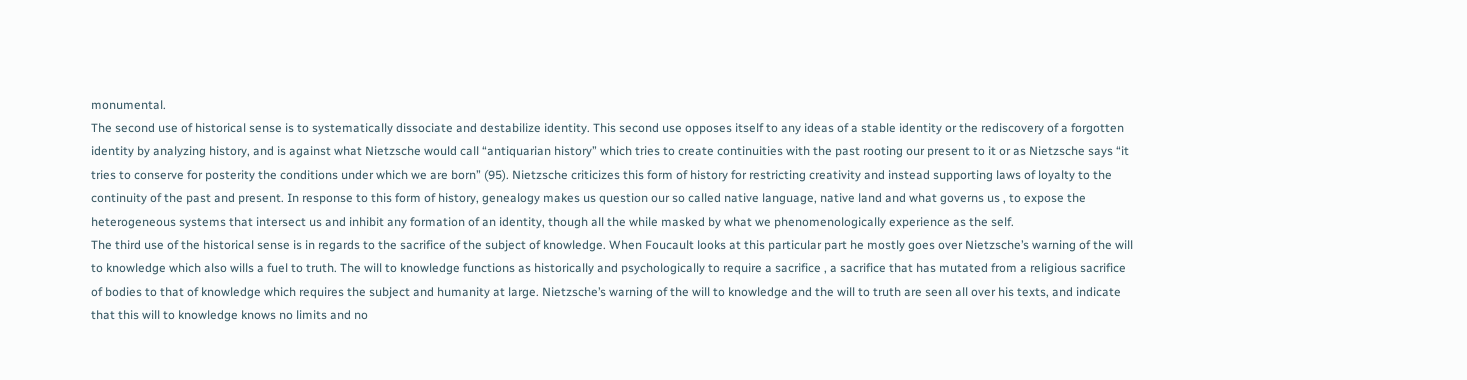monumental.
The second use of historical sense is to systematically dissociate and destabilize identity. This second use opposes itself to any ideas of a stable identity or the rediscovery of a forgotten identity by analyzing history, and is against what Nietzsche would call “antiquarian history” which tries to create continuities with the past rooting our present to it or as Nietzsche says “it tries to conserve for posterity the conditions under which we are born” (95). Nietzsche criticizes this form of history for restricting creativity and instead supporting laws of loyalty to the continuity of the past and present. In response to this form of history, genealogy makes us question our so called native language, native land and what governs us , to expose the heterogeneous systems that intersect us and inhibit any formation of an identity, though all the while masked by what we phenomenologically experience as the self.
The third use of the historical sense is in regards to the sacrifice of the subject of knowledge. When Foucault looks at this particular part he mostly goes over Nietzsche’s warning of the will to knowledge which also wills a fuel to truth. The will to knowledge functions as historically and psychologically to require a sacrifice , a sacrifice that has mutated from a religious sacrifice of bodies to that of knowledge which requires the subject and humanity at large. Nietzsche’s warning of the will to knowledge and the will to truth are seen all over his texts, and indicate that this will to knowledge knows no limits and no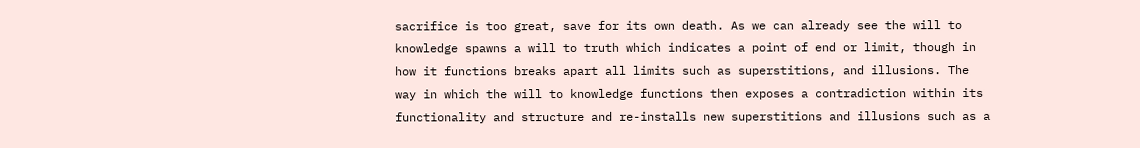sacrifice is too great, save for its own death. As we can already see the will to knowledge spawns a will to truth which indicates a point of end or limit, though in how it functions breaks apart all limits such as superstitions, and illusions. The way in which the will to knowledge functions then exposes a contradiction within its functionality and structure and re-installs new superstitions and illusions such as a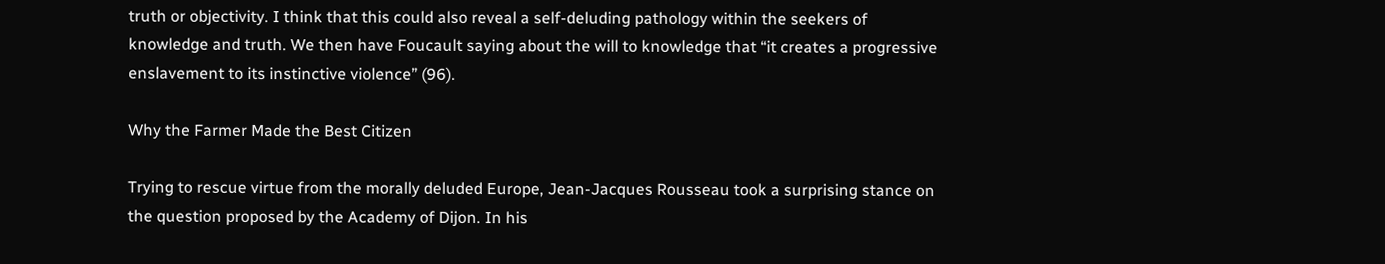truth or objectivity. I think that this could also reveal a self-deluding pathology within the seekers of knowledge and truth. We then have Foucault saying about the will to knowledge that “it creates a progressive enslavement to its instinctive violence” (96).

Why the Farmer Made the Best Citizen

Trying to rescue virtue from the morally deluded Europe, Jean-Jacques Rousseau took a surprising stance on the question proposed by the Academy of Dijon. In his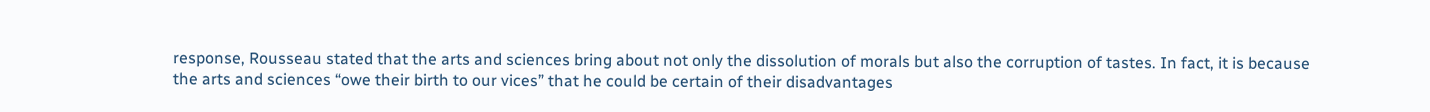response, Rousseau stated that the arts and sciences bring about not only the dissolution of morals but also the corruption of tastes. In fact, it is because the arts and sciences “owe their birth to our vices” that he could be certain of their disadvantages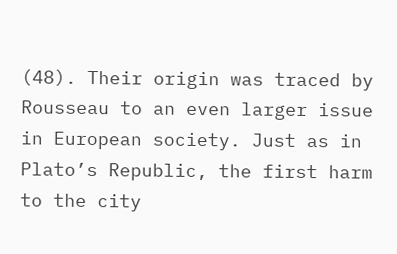(48). Their origin was traced by Rousseau to an even larger issue in European society. Just as in Plato’s Republic, the first harm to the city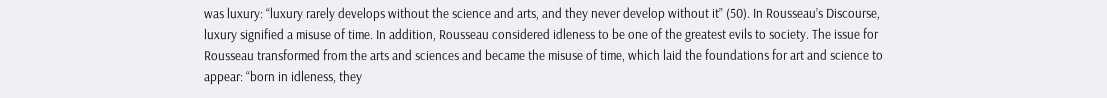was luxury: “luxury rarely develops without the science and arts, and they never develop without it” (50). In Rousseau’s Discourse, luxury signified a misuse of time. In addition, Rousseau considered idleness to be one of the greatest evils to society. The issue for Rousseau transformed from the arts and sciences and became the misuse of time, which laid the foundations for art and science to appear: “born in idleness, they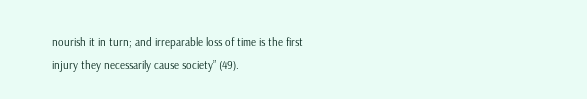nourish it in turn; and irreparable loss of time is the first injury they necessarily cause society” (49).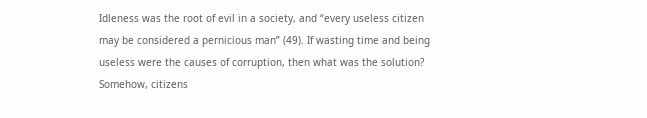Idleness was the root of evil in a society, and “every useless citizen may be considered a pernicious man” (49). If wasting time and being useless were the causes of corruption, then what was the solution? Somehow, citizens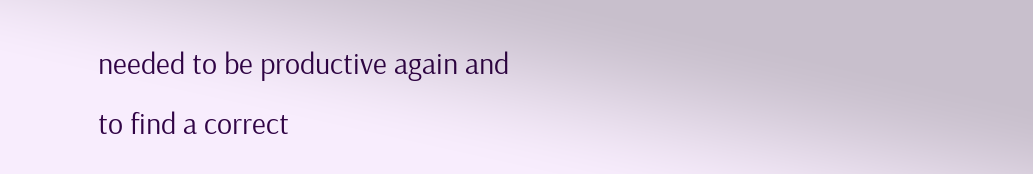needed to be productive again and to find a correct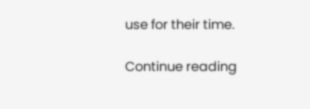use for their time.

Continue reading